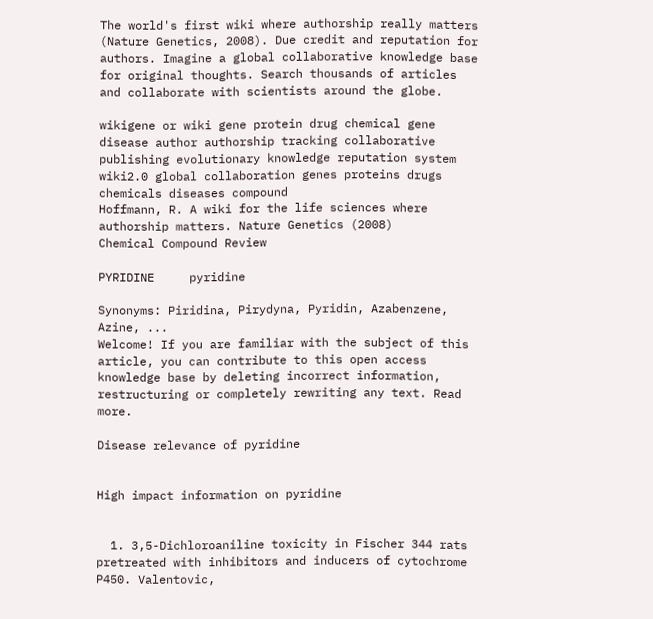The world's first wiki where authorship really matters (Nature Genetics, 2008). Due credit and reputation for authors. Imagine a global collaborative knowledge base for original thoughts. Search thousands of articles and collaborate with scientists around the globe.

wikigene or wiki gene protein drug chemical gene disease author authorship tracking collaborative publishing evolutionary knowledge reputation system wiki2.0 global collaboration genes proteins drugs chemicals diseases compound
Hoffmann, R. A wiki for the life sciences where authorship matters. Nature Genetics (2008)
Chemical Compound Review

PYRIDINE     pyridine

Synonyms: Piridina, Pirydyna, Pyridin, Azabenzene, Azine, ...
Welcome! If you are familiar with the subject of this article, you can contribute to this open access knowledge base by deleting incorrect information, restructuring or completely rewriting any text. Read more.

Disease relevance of pyridine


High impact information on pyridine


  1. 3,5-Dichloroaniline toxicity in Fischer 344 rats pretreated with inhibitors and inducers of cytochrome P450. Valentovic,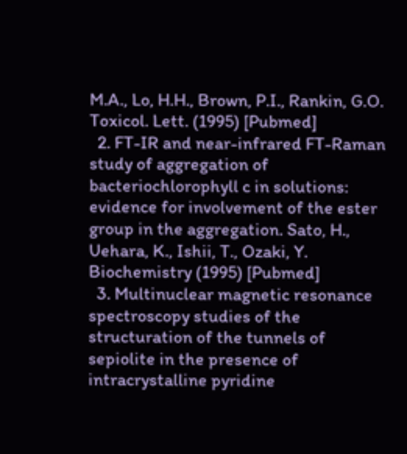M.A., Lo, H.H., Brown, P.I., Rankin, G.O. Toxicol. Lett. (1995) [Pubmed]
  2. FT-IR and near-infrared FT-Raman study of aggregation of bacteriochlorophyll c in solutions: evidence for involvement of the ester group in the aggregation. Sato, H., Uehara, K., Ishii, T., Ozaki, Y. Biochemistry (1995) [Pubmed]
  3. Multinuclear magnetic resonance spectroscopy studies of the structuration of the tunnels of sepiolite in the presence of intracrystalline pyridine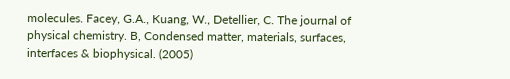molecules. Facey, G.A., Kuang, W., Detellier, C. The journal of physical chemistry. B, Condensed matter, materials, surfaces, interfaces & biophysical. (2005)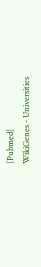[Pubmed]
WikiGenes - Universities